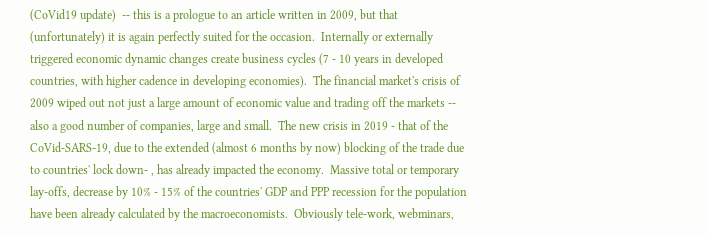(CoVid19 update)  -- this is a prologue to an article written in 2009, but that (unfortunately) it is again perfectly suited for the occasion.  Internally or externally triggered economic dynamic changes create business cycles (7 - 10 years in developed countries, with higher cadence in developing economies).  The financial market's crisis of 2009 wiped out not just a large amount of economic value and trading off the markets -- also a good number of companies, large and small.  The new crisis in 2019 - that of the CoVid-SARS-19, due to the extended (almost 6 months by now) blocking of the trade due to countries' lock down- , has already impacted the economy.  Massive total or temporary lay-offs, decrease by 10% - 15% of the countries' GDP and PPP recession for the population have been already calculated by the macroeconomists.  Obviously tele-work, webminars,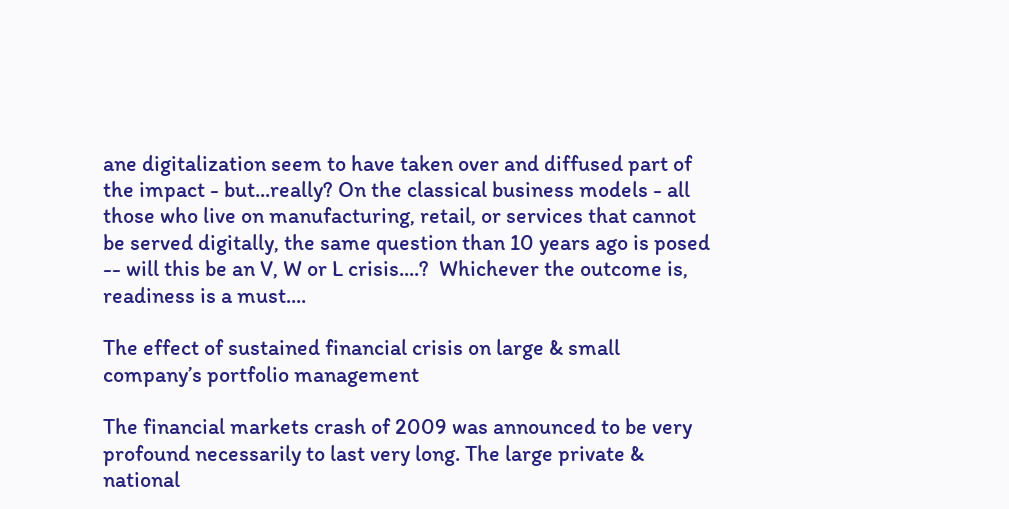ane digitalization seem to have taken over and diffused part of the impact - but...really? On the classical business models - all those who live on manufacturing, retail, or services that cannot be served digitally, the same question than 10 years ago is posed -- will this be an V, W or L crisis....?  Whichever the outcome is, readiness is a must....

The effect of sustained financial crisis on large & small company’s portfolio management

The financial markets crash of 2009 was announced to be very profound necessarily to last very long. The large private & national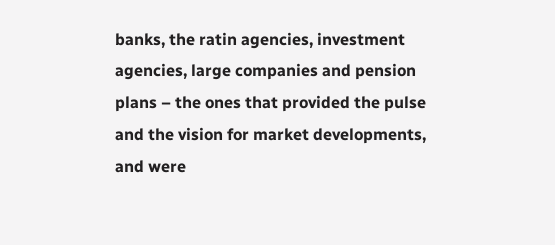banks, the ratin agencies, investment agencies, large companies and pension plans – the ones that provided the pulse and the vision for market developments, and were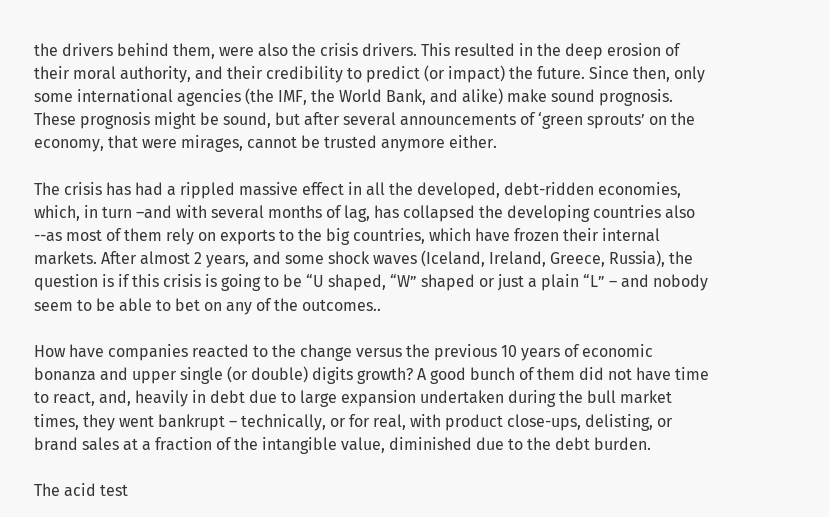the drivers behind them, were also the crisis drivers. This resulted in the deep erosion of their moral authority, and their credibility to predict (or impact) the future. Since then, only some international agencies (the IMF, the World Bank, and alike) make sound prognosis. These prognosis might be sound, but after several announcements of ‘green sprouts’ on the economy, that were mirages, cannot be trusted anymore either.

The crisis has had a rippled massive effect in all the developed, debt-ridden economies, which, in turn –and with several months of lag, has collapsed the developing countries also --as most of them rely on exports to the big countries, which have frozen their internal markets. After almost 2 years, and some shock waves (Iceland, Ireland, Greece, Russia), the question is if this crisis is going to be “U shaped, “W” shaped or just a plain “L” – and nobody seem to be able to bet on any of the outcomes..

How have companies reacted to the change versus the previous 10 years of economic bonanza and upper single (or double) digits growth? A good bunch of them did not have time to react, and, heavily in debt due to large expansion undertaken during the bull market times, they went bankrupt – technically, or for real, with product close-ups, delisting, or brand sales at a fraction of the intangible value, diminished due to the debt burden.

The acid test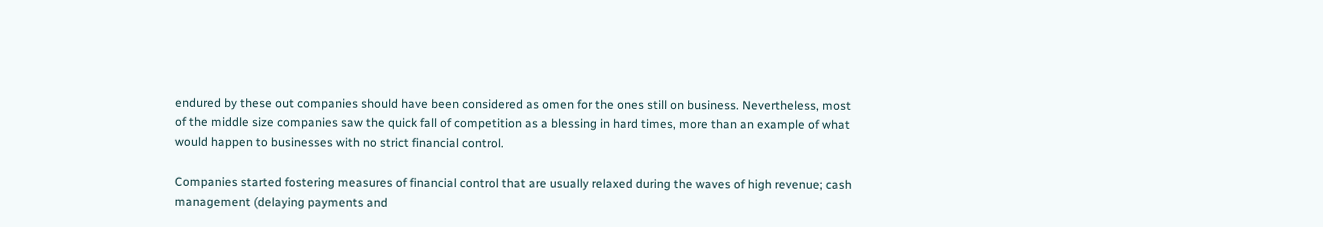endured by these out companies should have been considered as omen for the ones still on business. Nevertheless, most of the middle size companies saw the quick fall of competition as a blessing in hard times, more than an example of what would happen to businesses with no strict financial control.

Companies started fostering measures of financial control that are usually relaxed during the waves of high revenue; cash management (delaying payments and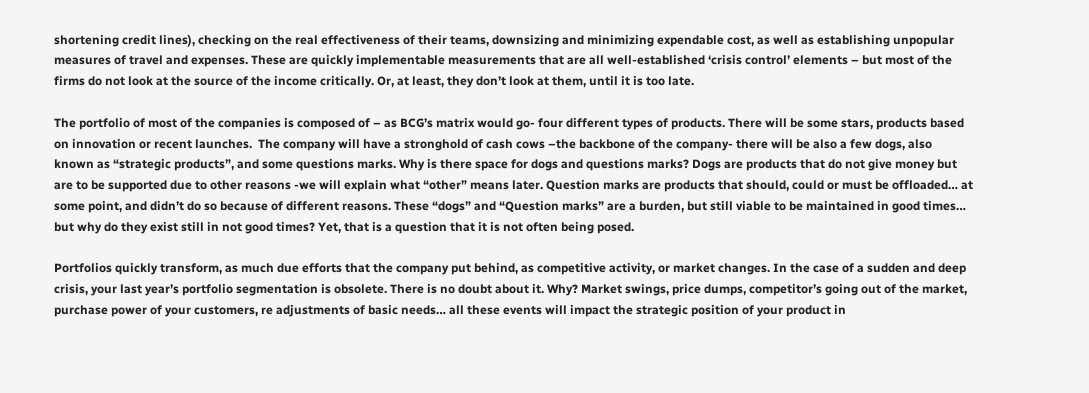shortening credit lines), checking on the real effectiveness of their teams, downsizing and minimizing expendable cost, as well as establishing unpopular measures of travel and expenses. These are quickly implementable measurements that are all well-established ‘crisis control’ elements – but most of the firms do not look at the source of the income critically. Or, at least, they don’t look at them, until it is too late.

The portfolio of most of the companies is composed of – as BCG’s matrix would go- four different types of products. There will be some stars, products based on innovation or recent launches.  The company will have a stronghold of cash cows –the backbone of the company- there will be also a few dogs, also known as “strategic products”, and some questions marks. Why is there space for dogs and questions marks? Dogs are products that do not give money but are to be supported due to other reasons -we will explain what “other” means later. Question marks are products that should, could or must be offloaded… at some point, and didn’t do so because of different reasons. These “dogs” and “Question marks” are a burden, but still viable to be maintained in good times… but why do they exist still in not good times? Yet, that is a question that it is not often being posed.

Portfolios quickly transform, as much due efforts that the company put behind, as competitive activity, or market changes. In the case of a sudden and deep crisis, your last year’s portfolio segmentation is obsolete. There is no doubt about it. Why? Market swings, price dumps, competitor’s going out of the market, purchase power of your customers, re adjustments of basic needs… all these events will impact the strategic position of your product in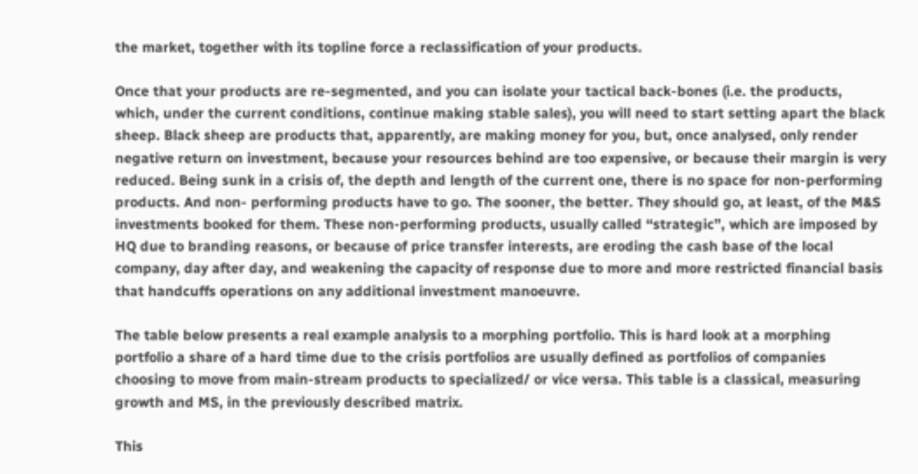the market, together with its topline force a reclassification of your products.

Once that your products are re-segmented, and you can isolate your tactical back-bones (i.e. the products, which, under the current conditions, continue making stable sales), you will need to start setting apart the black sheep. Black sheep are products that, apparently, are making money for you, but, once analysed, only render negative return on investment, because your resources behind are too expensive, or because their margin is very reduced. Being sunk in a crisis of, the depth and length of the current one, there is no space for non-performing products. And non- performing products have to go. The sooner, the better. They should go, at least, of the M&S investments booked for them. These non-performing products, usually called “strategic”, which are imposed by HQ due to branding reasons, or because of price transfer interests, are eroding the cash base of the local company, day after day, and weakening the capacity of response due to more and more restricted financial basis that handcuffs operations on any additional investment manoeuvre.

The table below presents a real example analysis to a morphing portfolio. This is hard look at a morphing portfolio a share of a hard time due to the crisis portfolios are usually defined as portfolios of companies choosing to move from main-stream products to specialized/ or vice versa. This table is a classical, measuring growth and MS, in the previously described matrix.

This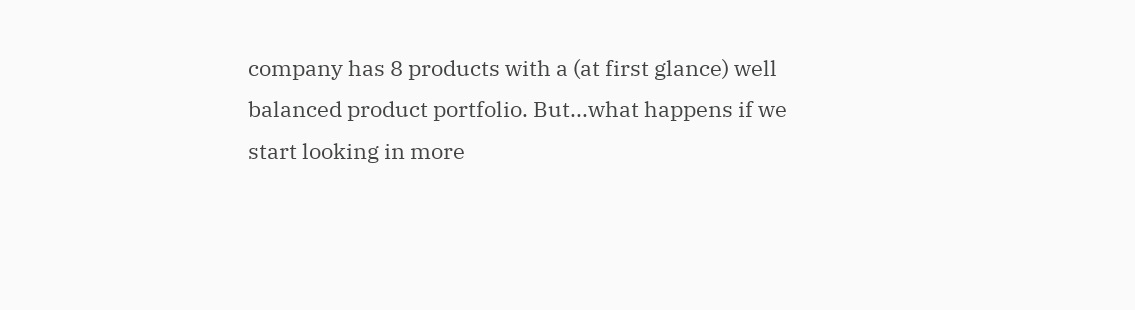company has 8 products with a (at first glance) well balanced product portfolio. But...what happens if we start looking in more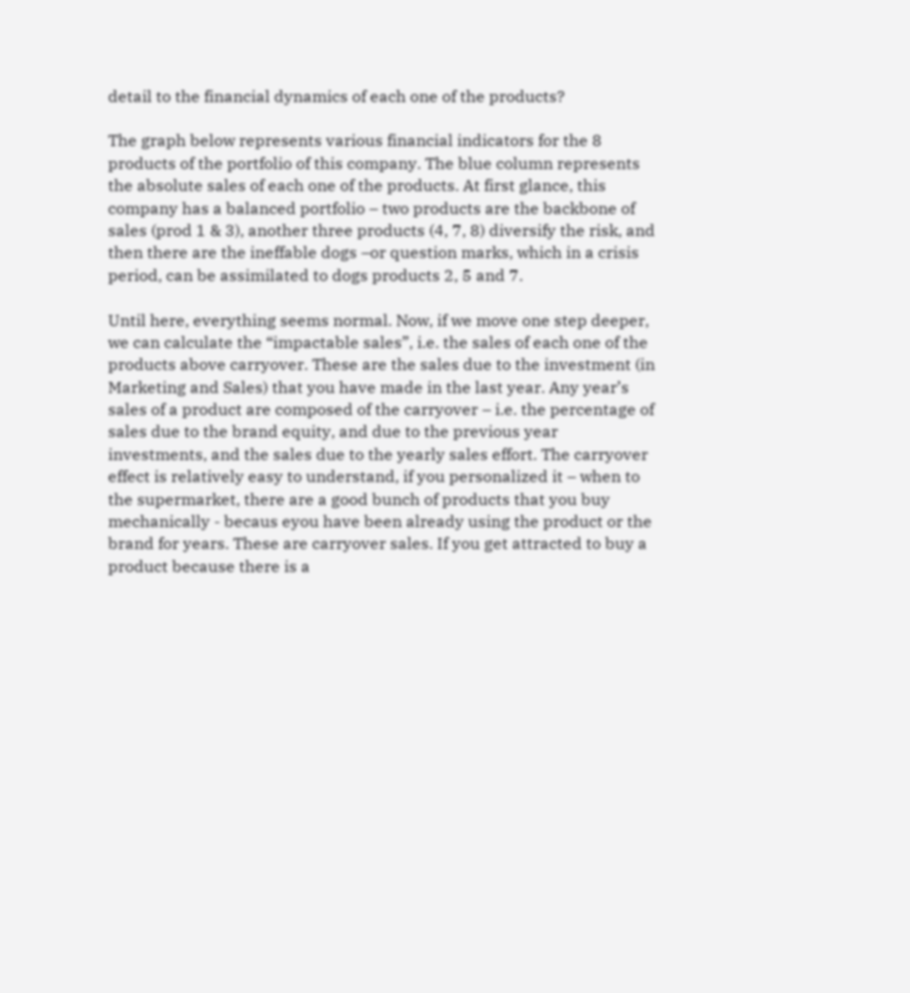detail to the financial dynamics of each one of the products?

The graph below represents various financial indicators for the 8 products of the portfolio of this company. The blue column represents the absolute sales of each one of the products. At first glance, this company has a balanced portfolio – two products are the backbone of sales (prod 1 & 3), another three products (4, 7, 8) diversify the risk, and then there are the ineffable dogs –or question marks, which in a crisis period, can be assimilated to dogs products 2, 5 and 7.

Until here, everything seems normal. Now, if we move one step deeper, we can calculate the “impactable sales”, i.e. the sales of each one of the products above carryover. These are the sales due to the investment (in Marketing and Sales) that you have made in the last year. Any year’s sales of a product are composed of the carryover – i.e. the percentage of sales due to the brand equity, and due to the previous year investments, and the sales due to the yearly sales effort. The carryover effect is relatively easy to understand, if you personalized it – when to the supermarket, there are a good bunch of products that you buy mechanically - becaus eyou have been already using the product or the brand for years. These are carryover sales. If you get attracted to buy a product because there is a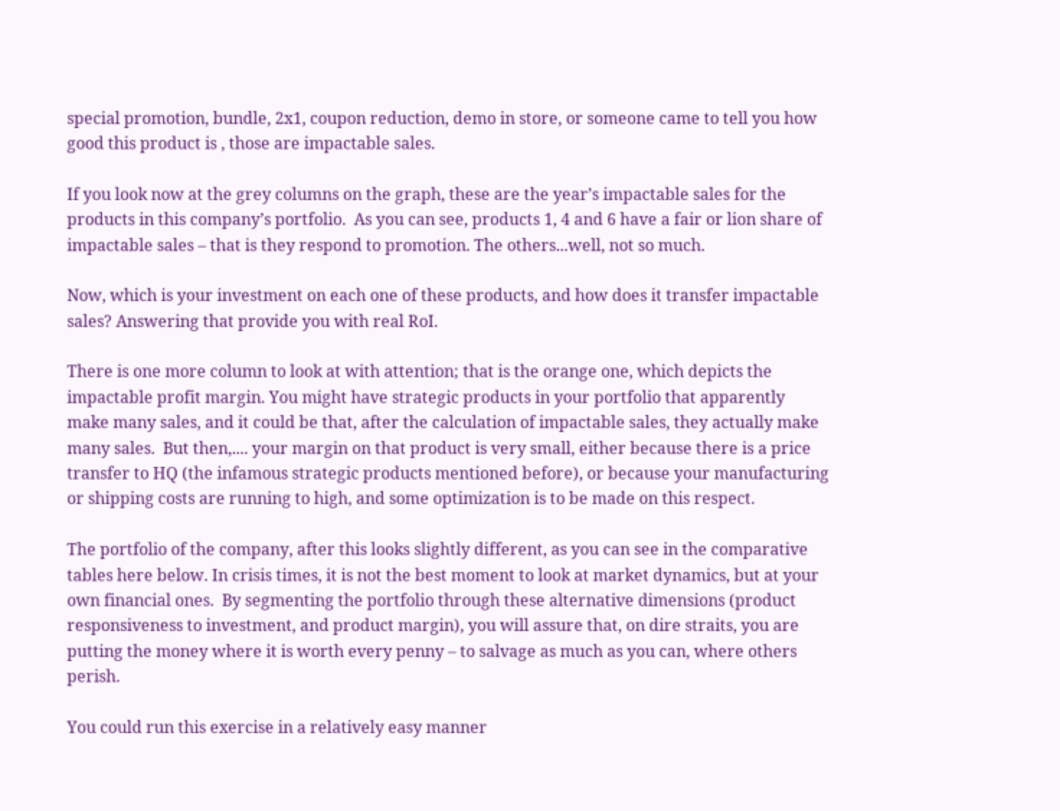special promotion, bundle, 2x1, coupon reduction, demo in store, or someone came to tell you how good this product is , those are impactable sales.

If you look now at the grey columns on the graph, these are the year’s impactable sales for the products in this company’s portfolio.  As you can see, products 1, 4 and 6 have a fair or lion share of impactable sales – that is they respond to promotion. The others...well, not so much.

Now, which is your investment on each one of these products, and how does it transfer impactable sales? Answering that provide you with real RoI.

There is one more column to look at with attention; that is the orange one, which depicts the impactable profit margin. You might have strategic products in your portfolio that apparently make many sales, and it could be that, after the calculation of impactable sales, they actually make many sales.  But then,.... your margin on that product is very small, either because there is a price transfer to HQ (the infamous strategic products mentioned before), or because your manufacturing or shipping costs are running to high, and some optimization is to be made on this respect.

The portfolio of the company, after this looks slightly different, as you can see in the comparative tables here below. In crisis times, it is not the best moment to look at market dynamics, but at your own financial ones.  By segmenting the portfolio through these alternative dimensions (product responsiveness to investment, and product margin), you will assure that, on dire straits, you are putting the money where it is worth every penny – to salvage as much as you can, where others perish.

You could run this exercise in a relatively easy manner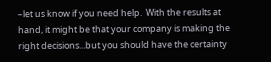–let us know if you need help.  With the results at hand, it might be that your company is making the right decisions...but you should have the certainty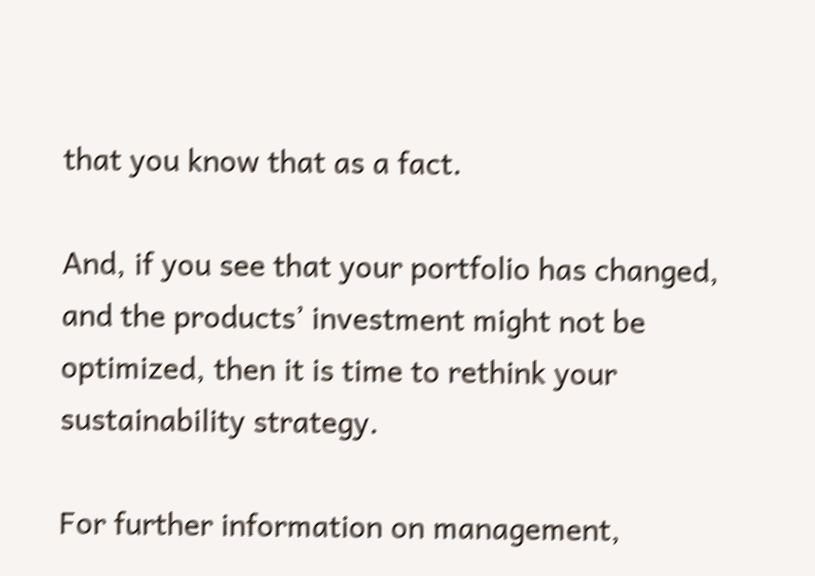that you know that as a fact.

And, if you see that your portfolio has changed, and the products’ investment might not be optimized, then it is time to rethink your sustainability strategy.

For further information on management,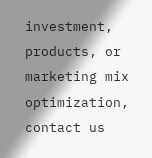investment, products, or marketing mix optimization, contact us